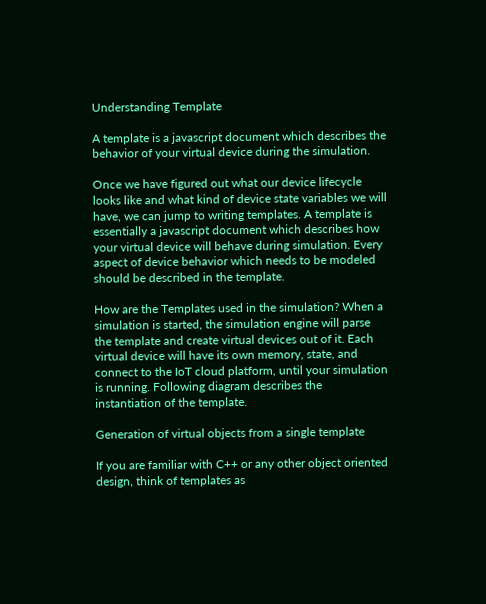Understanding Template

A template is a javascript document which describes the behavior of your virtual device during the simulation.

Once we have figured out what our device lifecycle looks like and what kind of device state variables we will have, we can jump to writing templates. A template is essentially a javascript document which describes how your virtual device will behave during simulation. Every aspect of device behavior which needs to be modeled should be described in the template.

How are the Templates used in the simulation? When a simulation is started, the simulation engine will parse the template and create virtual devices out of it. Each virtual device will have its own memory, state, and connect to the IoT cloud platform, until your simulation is running. Following diagram describes the instantiation of the template.

Generation of virtual objects from a single template

If you are familiar with C++ or any other object oriented design, think of templates as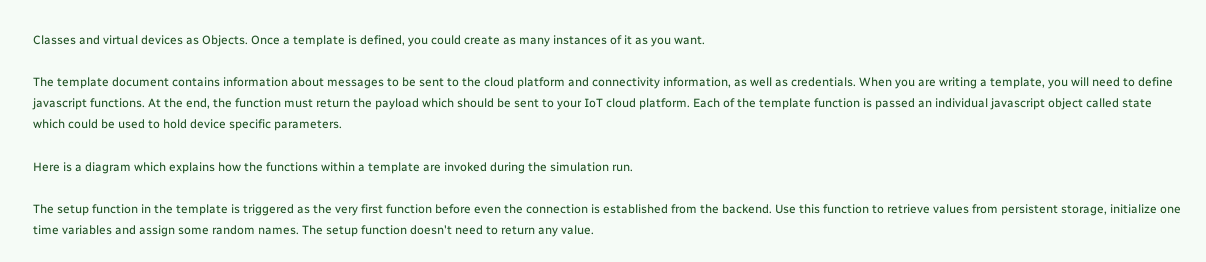Classes and virtual devices as Objects. Once a template is defined, you could create as many instances of it as you want.

The template document contains information about messages to be sent to the cloud platform and connectivity information, as well as credentials. When you are writing a template, you will need to define javascript functions. At the end, the function must return the payload which should be sent to your IoT cloud platform. Each of the template function is passed an individual javascript object called state which could be used to hold device specific parameters.

Here is a diagram which explains how the functions within a template are invoked during the simulation run.

The setup function in the template is triggered as the very first function before even the connection is established from the backend. Use this function to retrieve values from persistent storage, initialize one time variables and assign some random names. The setup function doesn't need to return any value.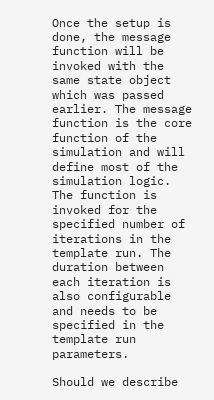Once the setup is done, the message function will be invoked with the same state object which was passed earlier. The message function is the core function of the simulation and will define most of the simulation logic. The function is invoked for the specified number of iterations in the template run. The duration between each iteration is also configurable and needs to be specified in the template run parameters.

Should we describe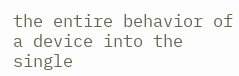the entire behavior of a device into the single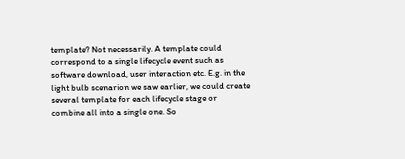template? Not necessarily. A template could correspond to a single lifecycle event such as software download, user interaction etc. E.g. in the light bulb scenarion we saw earlier, we could create several template for each lifecycle stage or combine all into a single one. So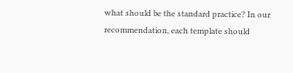what should be the standard practice? In our recommendation, each template should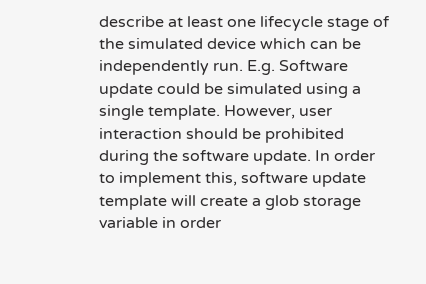describe at least one lifecycle stage of the simulated device which can be independently run. E.g. Software update could be simulated using a single template. However, user interaction should be prohibited during the software update. In order to implement this, software update template will create a glob storage variable in order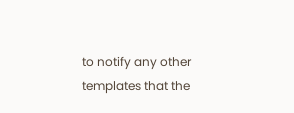to notify any other templates that the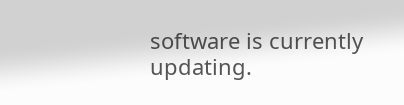software is currently updating.